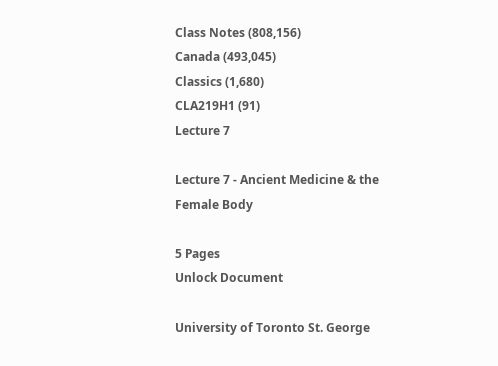Class Notes (808,156)
Canada (493,045)
Classics (1,680)
CLA219H1 (91)
Lecture 7

Lecture 7 - Ancient Medicine & the Female Body

5 Pages
Unlock Document

University of Toronto St. George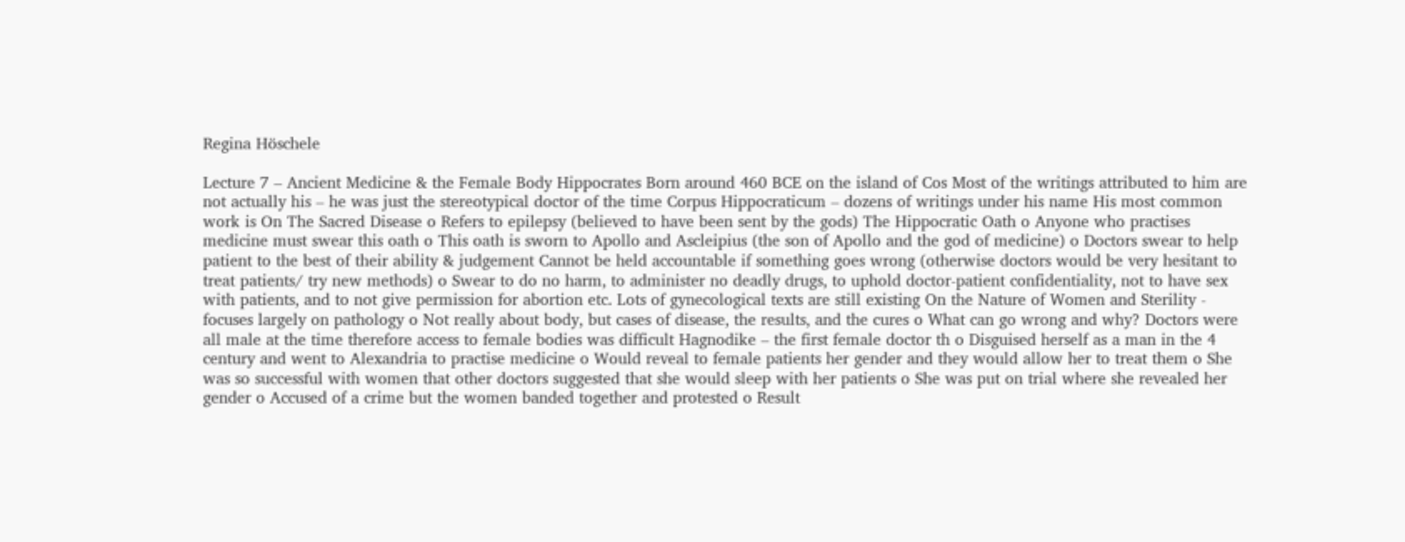Regina Höschele

Lecture 7 – Ancient Medicine & the Female Body Hippocrates Born around 460 BCE on the island of Cos Most of the writings attributed to him are not actually his – he was just the stereotypical doctor of the time Corpus Hippocraticum – dozens of writings under his name His most common work is On The Sacred Disease o Refers to epilepsy (believed to have been sent by the gods) The Hippocratic Oath o Anyone who practises medicine must swear this oath o This oath is sworn to Apollo and Ascleipius (the son of Apollo and the god of medicine) o Doctors swear to help patient to the best of their ability & judgement Cannot be held accountable if something goes wrong (otherwise doctors would be very hesitant to treat patients/ try new methods) o Swear to do no harm, to administer no deadly drugs, to uphold doctor-patient confidentiality, not to have sex with patients, and to not give permission for abortion etc. Lots of gynecological texts are still existing On the Nature of Women and Sterility - focuses largely on pathology o Not really about body, but cases of disease, the results, and the cures o What can go wrong and why? Doctors were all male at the time therefore access to female bodies was difficult Hagnodike – the first female doctor th o Disguised herself as a man in the 4 century and went to Alexandria to practise medicine o Would reveal to female patients her gender and they would allow her to treat them o She was so successful with women that other doctors suggested that she would sleep with her patients o She was put on trial where she revealed her gender o Accused of a crime but the women banded together and protested o Result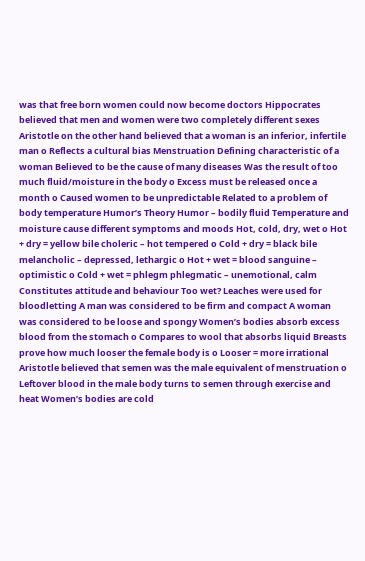was that free born women could now become doctors Hippocrates believed that men and women were two completely different sexes Aristotle on the other hand believed that a woman is an inferior, infertile man o Reflects a cultural bias Menstruation Defining characteristic of a woman Believed to be the cause of many diseases Was the result of too much fluid/moisture in the body o Excess must be released once a month o Caused women to be unpredictable Related to a problem of body temperature Humor’s Theory Humor – bodily fluid Temperature and moisture cause different symptoms and moods Hot, cold, dry, wet o Hot + dry = yellow bile choleric – hot tempered o Cold + dry = black bile melancholic – depressed, lethargic o Hot + wet = blood sanguine – optimistic o Cold + wet = phlegm phlegmatic – unemotional, calm Constitutes attitude and behaviour Too wet? Leaches were used for bloodletting A man was considered to be firm and compact A woman was considered to be loose and spongy Women’s bodies absorb excess blood from the stomach o Compares to wool that absorbs liquid Breasts prove how much looser the female body is o Looser = more irrational Aristotle believed that semen was the male equivalent of menstruation o Leftover blood in the male body turns to semen through exercise and heat Women’s bodies are cold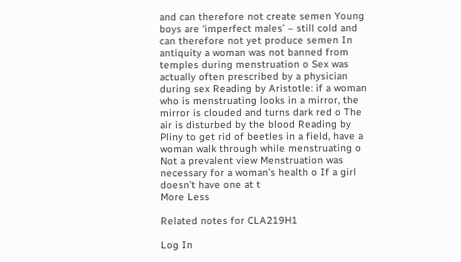and can therefore not create semen Young boys are ‘imperfect males’ – still cold and can therefore not yet produce semen In antiquity a woman was not banned from temples during menstruation o Sex was actually often prescribed by a physician during sex Reading by Aristotle: if a woman who is menstruating looks in a mirror, the mirror is clouded and turns dark red o The air is disturbed by the blood Reading by Pliny to get rid of beetles in a field, have a woman walk through while menstruating o Not a prevalent view Menstruation was necessary for a woman’s health o If a girl doesn’t have one at t
More Less

Related notes for CLA219H1

Log In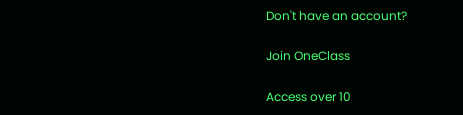Don't have an account?

Join OneClass

Access over 10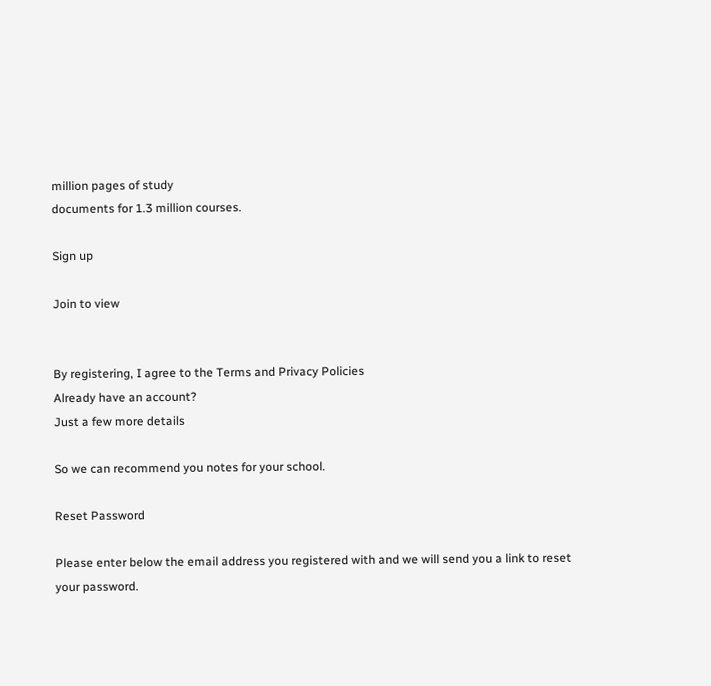million pages of study
documents for 1.3 million courses.

Sign up

Join to view


By registering, I agree to the Terms and Privacy Policies
Already have an account?
Just a few more details

So we can recommend you notes for your school.

Reset Password

Please enter below the email address you registered with and we will send you a link to reset your password.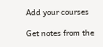Add your courses

Get notes from the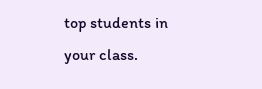top students in your class.